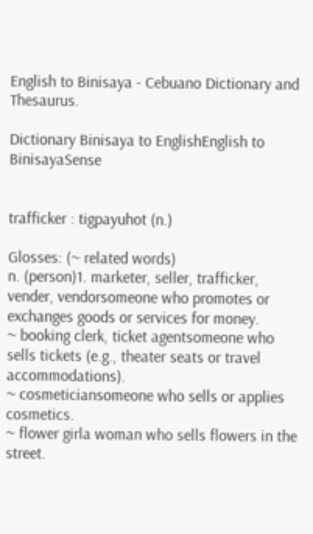English to Binisaya - Cebuano Dictionary and Thesaurus.

Dictionary Binisaya to EnglishEnglish to BinisayaSense


trafficker : tigpayuhot (n.)

Glosses: (~ related words)
n. (person)1. marketer, seller, trafficker, vender, vendorsomeone who promotes or exchanges goods or services for money.
~ booking clerk, ticket agentsomeone who sells tickets (e.g., theater seats or travel accommodations).
~ cosmeticiansomeone who sells or applies cosmetics.
~ flower girla woman who sells flowers in the street.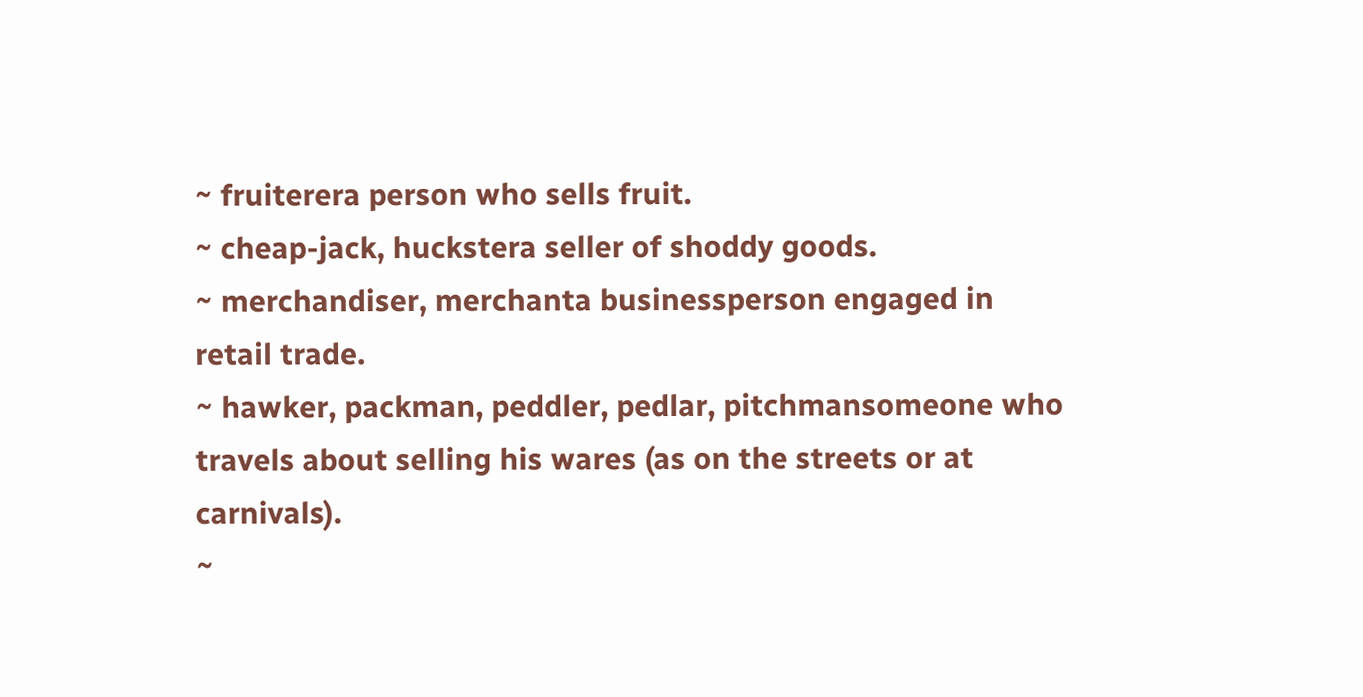~ fruiterera person who sells fruit.
~ cheap-jack, huckstera seller of shoddy goods.
~ merchandiser, merchanta businessperson engaged in retail trade.
~ hawker, packman, peddler, pedlar, pitchmansomeone who travels about selling his wares (as on the streets or at carnivals).
~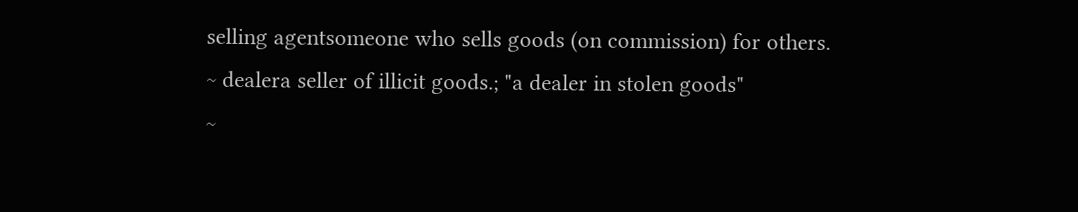selling agentsomeone who sells goods (on commission) for others.
~ dealera seller of illicit goods.; "a dealer in stolen goods"
~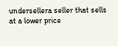undersellera seller that sells at a lower price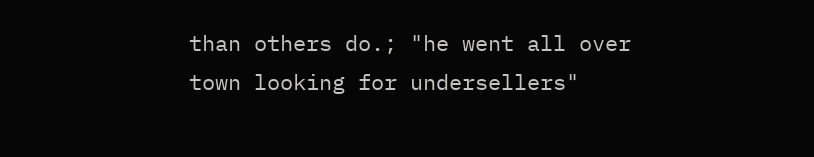than others do.; "he went all over town looking for undersellers"